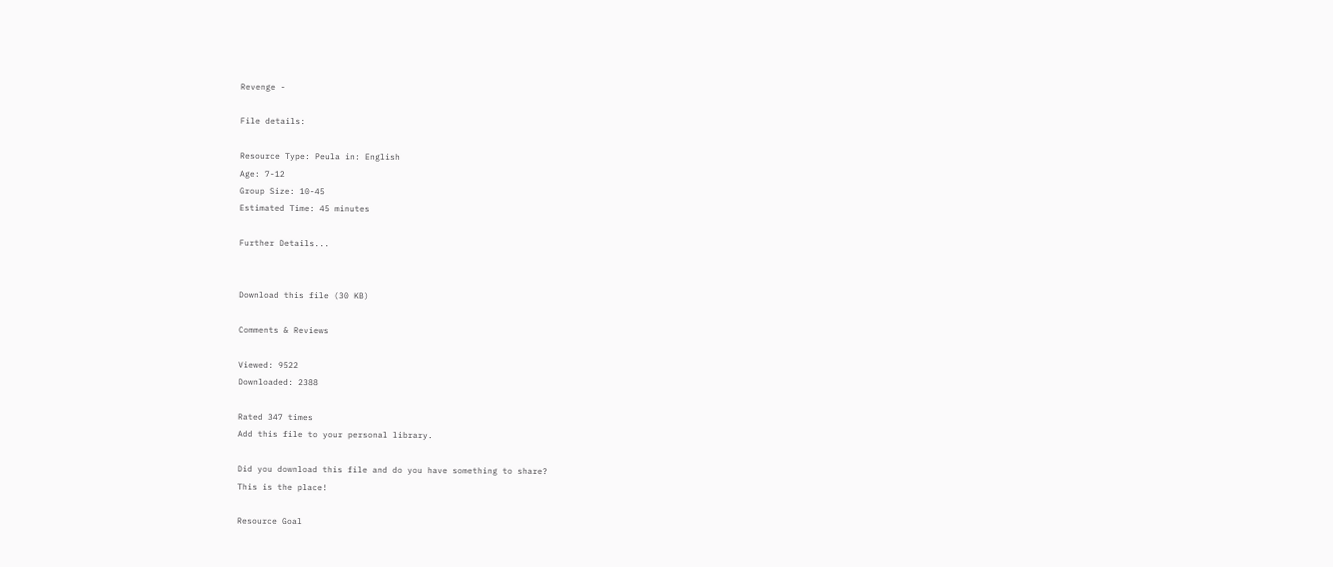Revenge -

File details:

Resource Type: Peula in: English
Age: 7-12
Group Size: 10-45
Estimated Time: 45 minutes

Further Details...


Download this file (30 KB)

Comments & Reviews

Viewed: 9522
Downloaded: 2388

Rated 347 times
Add this file to your personal library.

Did you download this file and do you have something to share?
This is the place!

Resource Goal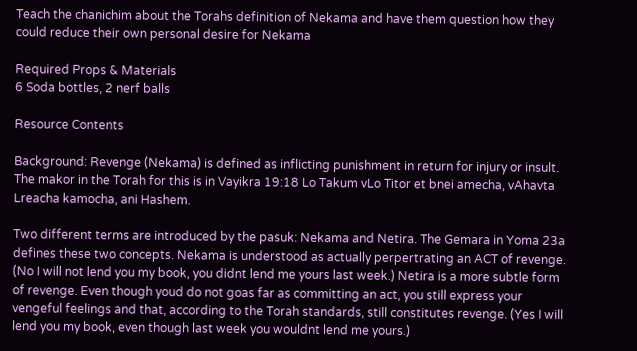Teach the chanichim about the Torahs definition of Nekama and have them question how they could reduce their own personal desire for Nekama

Required Props & Materials
6 Soda bottles, 2 nerf balls

Resource Contents

Background: Revenge (Nekama) is defined as inflicting punishment in return for injury or insult. The makor in the Torah for this is in Vayikra 19:18 Lo Takum vLo Titor et bnei amecha, vAhavta Lreacha kamocha, ani Hashem.

Two different terms are introduced by the pasuk: Nekama and Netira. The Gemara in Yoma 23a defines these two concepts. Nekama is understood as actually perpertrating an ACT of revenge. (No I will not lend you my book, you didnt lend me yours last week.) Netira is a more subtle form of revenge. Even though youd do not goas far as committing an act, you still express your vengeful feelings and that, according to the Torah standards, still constitutes revenge. (Yes I will lend you my book, even though last week you wouldnt lend me yours.)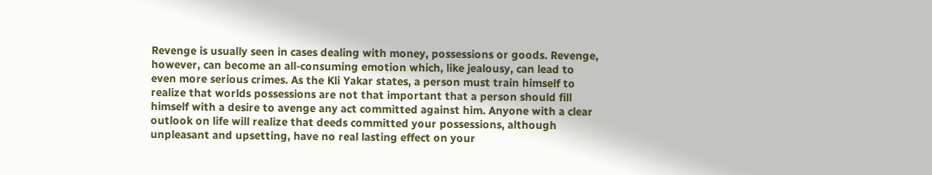Revenge is usually seen in cases dealing with money, possessions or goods. Revenge, however, can become an all-consuming emotion which, like jealousy, can lead to even more serious crimes. As the Kli Yakar states, a person must train himself to realize that worlds possessions are not that important that a person should fill himself with a desire to avenge any act committed against him. Anyone with a clear outlook on life will realize that deeds committed your possessions, although unpleasant and upsetting, have no real lasting effect on your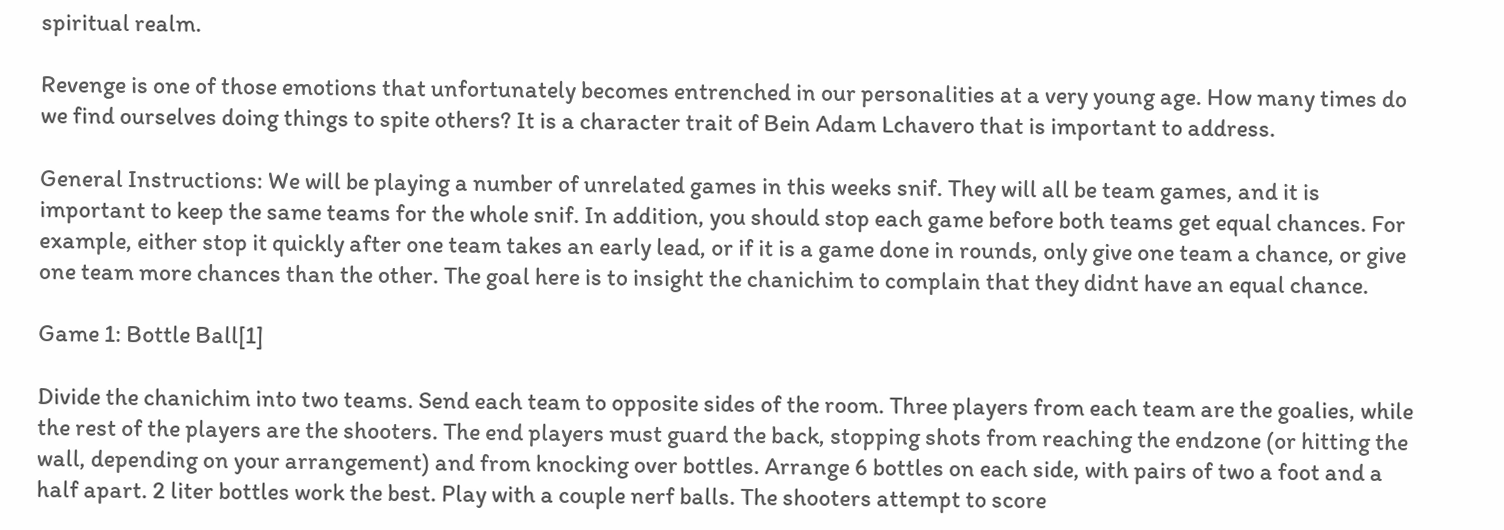spiritual realm.

Revenge is one of those emotions that unfortunately becomes entrenched in our personalities at a very young age. How many times do we find ourselves doing things to spite others? It is a character trait of Bein Adam Lchavero that is important to address.

General Instructions: We will be playing a number of unrelated games in this weeks snif. They will all be team games, and it is important to keep the same teams for the whole snif. In addition, you should stop each game before both teams get equal chances. For example, either stop it quickly after one team takes an early lead, or if it is a game done in rounds, only give one team a chance, or give one team more chances than the other. The goal here is to insight the chanichim to complain that they didnt have an equal chance.

Game 1: Bottle Ball[1]

Divide the chanichim into two teams. Send each team to opposite sides of the room. Three players from each team are the goalies, while the rest of the players are the shooters. The end players must guard the back, stopping shots from reaching the endzone (or hitting the wall, depending on your arrangement) and from knocking over bottles. Arrange 6 bottles on each side, with pairs of two a foot and a half apart. 2 liter bottles work the best. Play with a couple nerf balls. The shooters attempt to score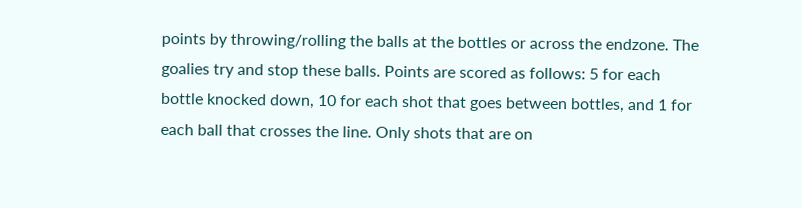points by throwing/rolling the balls at the bottles or across the endzone. The goalies try and stop these balls. Points are scored as follows: 5 for each bottle knocked down, 10 for each shot that goes between bottles, and 1 for each ball that crosses the line. Only shots that are on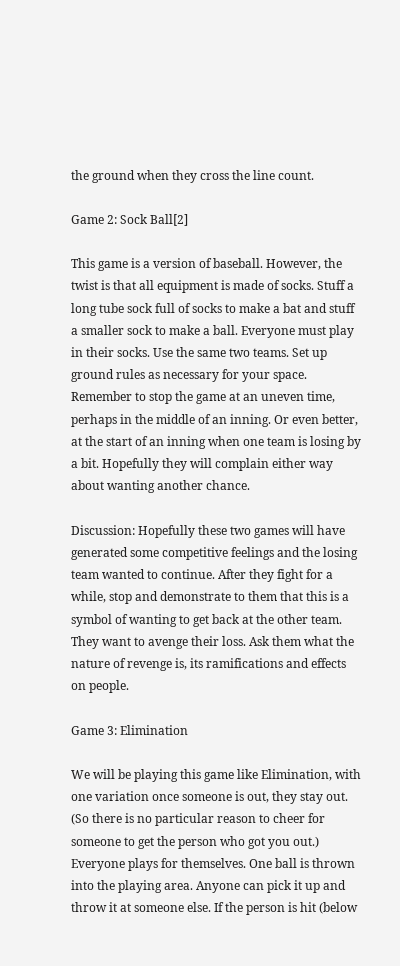the ground when they cross the line count.

Game 2: Sock Ball[2]

This game is a version of baseball. However, the twist is that all equipment is made of socks. Stuff a long tube sock full of socks to make a bat and stuff a smaller sock to make a ball. Everyone must play in their socks. Use the same two teams. Set up ground rules as necessary for your space. Remember to stop the game at an uneven time, perhaps in the middle of an inning. Or even better, at the start of an inning when one team is losing by a bit. Hopefully they will complain either way about wanting another chance.

Discussion: Hopefully these two games will have generated some competitive feelings and the losing team wanted to continue. After they fight for a while, stop and demonstrate to them that this is a symbol of wanting to get back at the other team. They want to avenge their loss. Ask them what the nature of revenge is, its ramifications and effects on people.

Game 3: Elimination

We will be playing this game like Elimination, with one variation once someone is out, they stay out. (So there is no particular reason to cheer for someone to get the person who got you out.) Everyone plays for themselves. One ball is thrown into the playing area. Anyone can pick it up and throw it at someone else. If the person is hit (below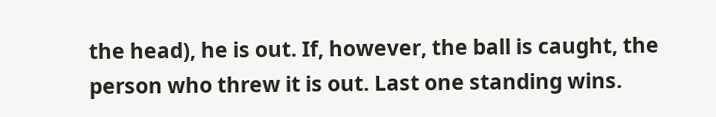the head), he is out. If, however, the ball is caught, the person who threw it is out. Last one standing wins.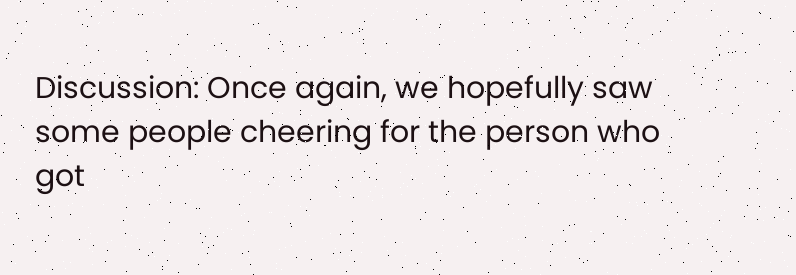Discussion: Once again, we hopefully saw some people cheering for the person who got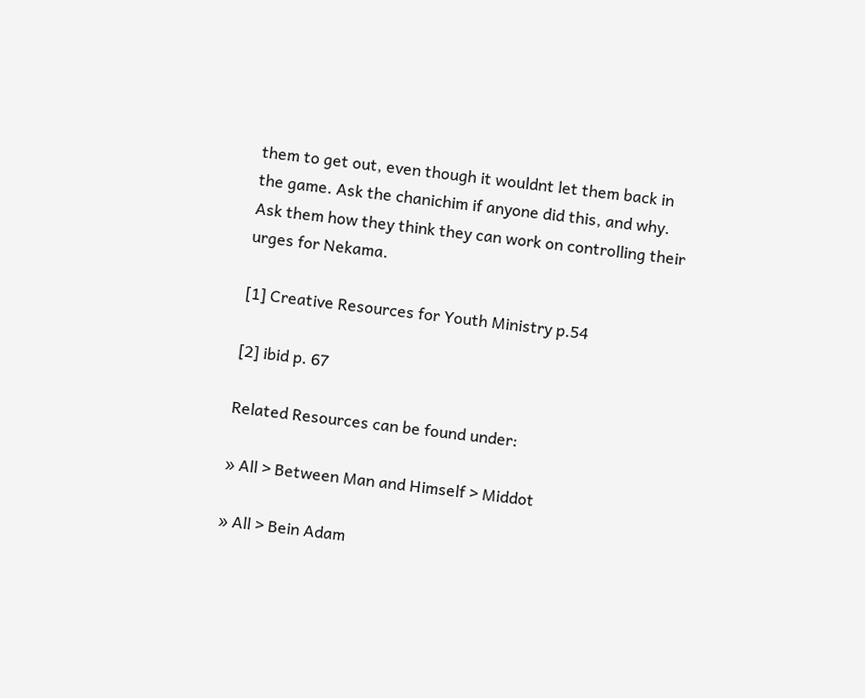them to get out, even though it wouldnt let them back in the game. Ask the chanichim if anyone did this, and why. Ask them how they think they can work on controlling their urges for Nekama.

[1] Creative Resources for Youth Ministry p.54

[2] ibid p. 67

Related Resources can be found under:

» All > Between Man and Himself > Middot

» All > Bein Adam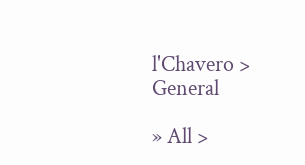l'Chavero > General

» All >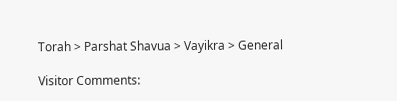Torah > Parshat Shavua > Vayikra > General

Visitor Comments: